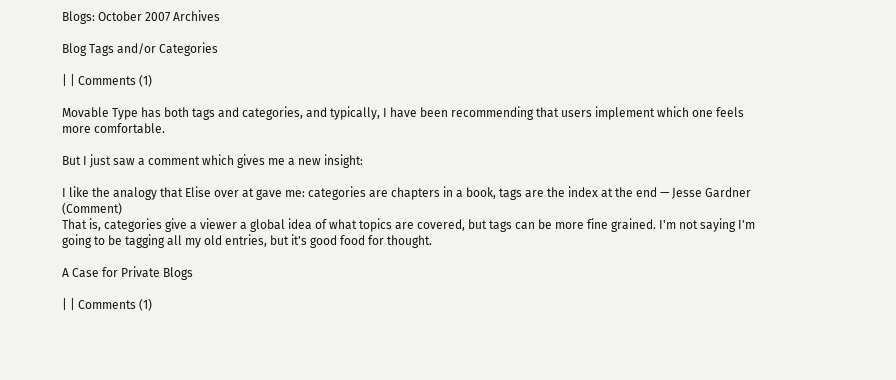Blogs: October 2007 Archives

Blog Tags and/or Categories

| | Comments (1)

Movable Type has both tags and categories, and typically, I have been recommending that users implement which one feels more comfortable.

But I just saw a comment which gives me a new insight:

I like the analogy that Elise over at gave me: categories are chapters in a book, tags are the index at the end — Jesse Gardner (Comment)
That is, categories give a viewer a global idea of what topics are covered, but tags can be more fine grained. I'm not saying I'm going to be tagging all my old entries, but it's good food for thought.

A Case for Private Blogs

| | Comments (1)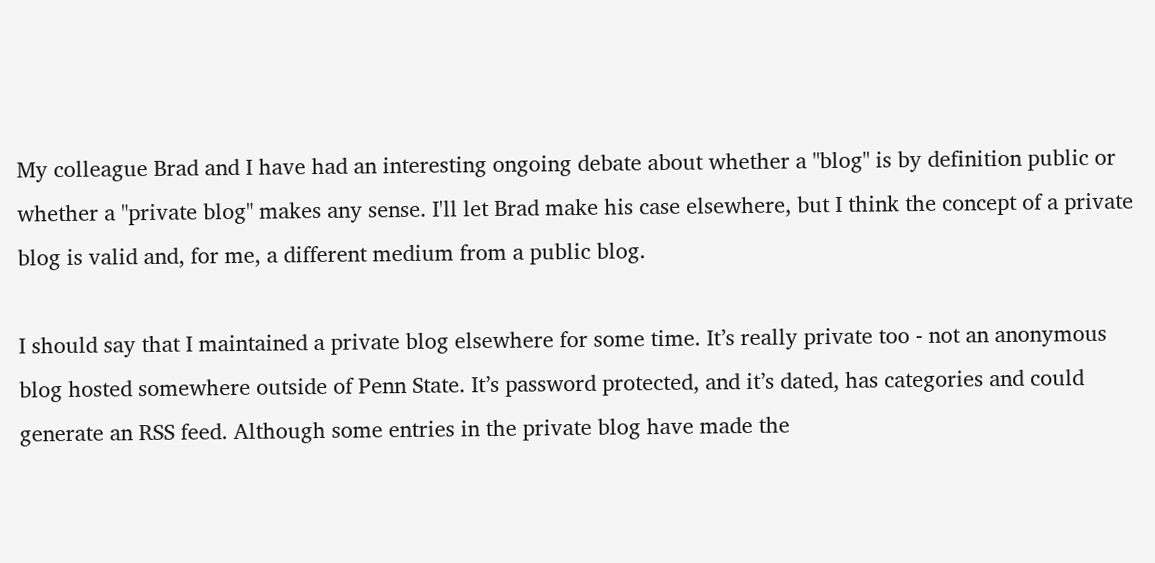My colleague Brad and I have had an interesting ongoing debate about whether a "blog" is by definition public or whether a "private blog" makes any sense. I'll let Brad make his case elsewhere, but I think the concept of a private blog is valid and, for me, a different medium from a public blog.

I should say that I maintained a private blog elsewhere for some time. It’s really private too - not an anonymous blog hosted somewhere outside of Penn State. It’s password protected, and it’s dated, has categories and could generate an RSS feed. Although some entries in the private blog have made the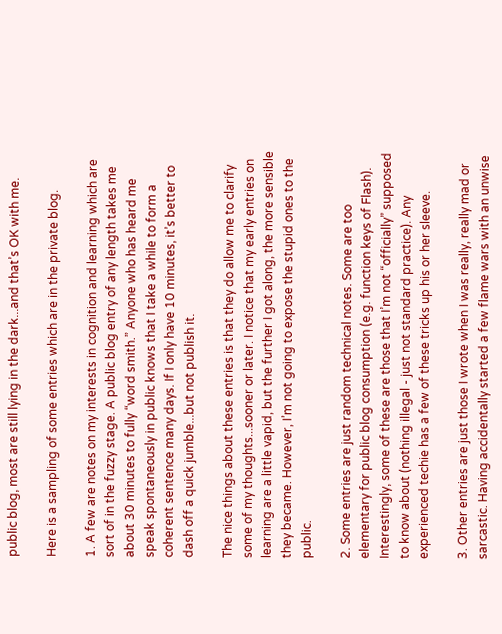public blog, most are still lying in the dark...and that’s OK with me.

Here is a sampling of some entries which are in the private blog.

1. A few are notes on my interests in cognition and learning which are sort of in the fuzzy stage. A public blog entry of any length takes me about 30 minutes to fully “word smith.” Anyone who has heard me speak spontaneously in public knows that I take a while to form a coherent sentence many days. If I only have 10 minutes, it’s better to dash off a quick jumble...but not publish it.

The nice things about these entries is that they do allow me to clarify some of my thoughts...sooner or later. I notice that my early entries on learning are a little vapid, but the further I got along, the more sensible they became. However, I’m not going to expose the stupid ones to the public.

2. Some entries are just random technical notes. Some are too elementary for public blog consumption (e.g. function keys of Flash). Interestingly, some of these are those that I’m not “officially” supposed to know about (nothing illegal - just not standard practice). Any experienced techie has a few of these tricks up his or her sleeve.

3. Other entries are just those I wrote when I was really, really mad or sarcastic. Having accidentally started a few flame wars with an unwise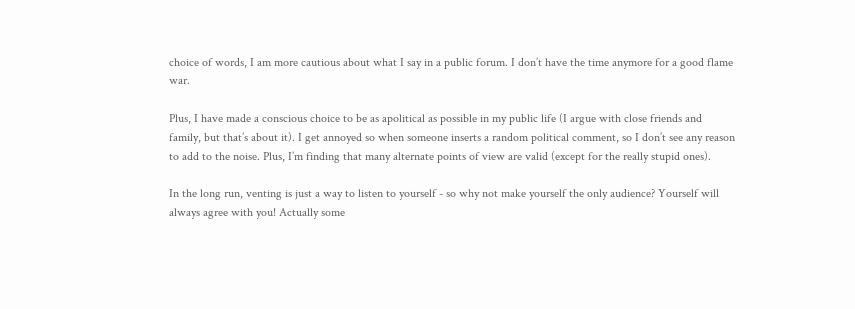choice of words, I am more cautious about what I say in a public forum. I don’t have the time anymore for a good flame war.

Plus, I have made a conscious choice to be as apolitical as possible in my public life (I argue with close friends and family, but that’s about it). I get annoyed so when someone inserts a random political comment, so I don’t see any reason to add to the noise. Plus, I’m finding that many alternate points of view are valid (except for the really stupid ones).

In the long run, venting is just a way to listen to yourself - so why not make yourself the only audience? Yourself will always agree with you! Actually some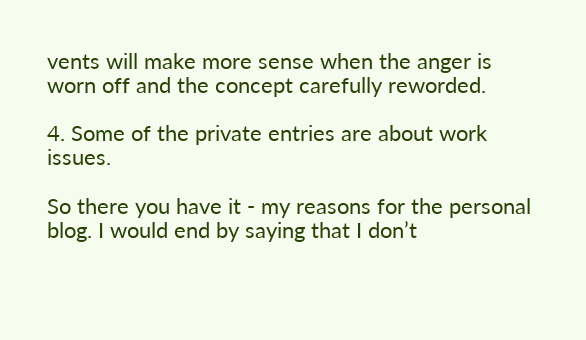vents will make more sense when the anger is worn off and the concept carefully reworded.

4. Some of the private entries are about work issues.

So there you have it - my reasons for the personal blog. I would end by saying that I don’t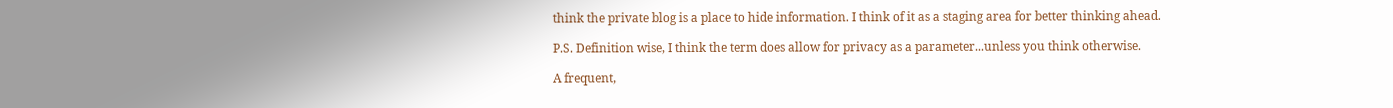think the private blog is a place to hide information. I think of it as a staging area for better thinking ahead.

P.S. Definition wise, I think the term does allow for privacy as a parameter...unless you think otherwise.

A frequent,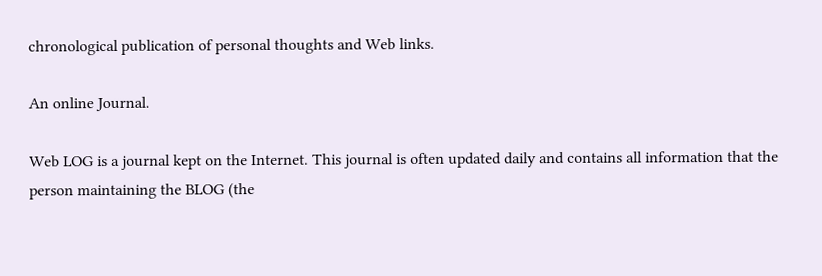chronological publication of personal thoughts and Web links.

An online Journal.

Web LOG is a journal kept on the Internet. This journal is often updated daily and contains all information that the person maintaining the BLOG (the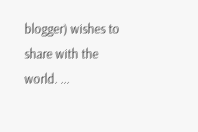blogger) wishes to share with the world. ...